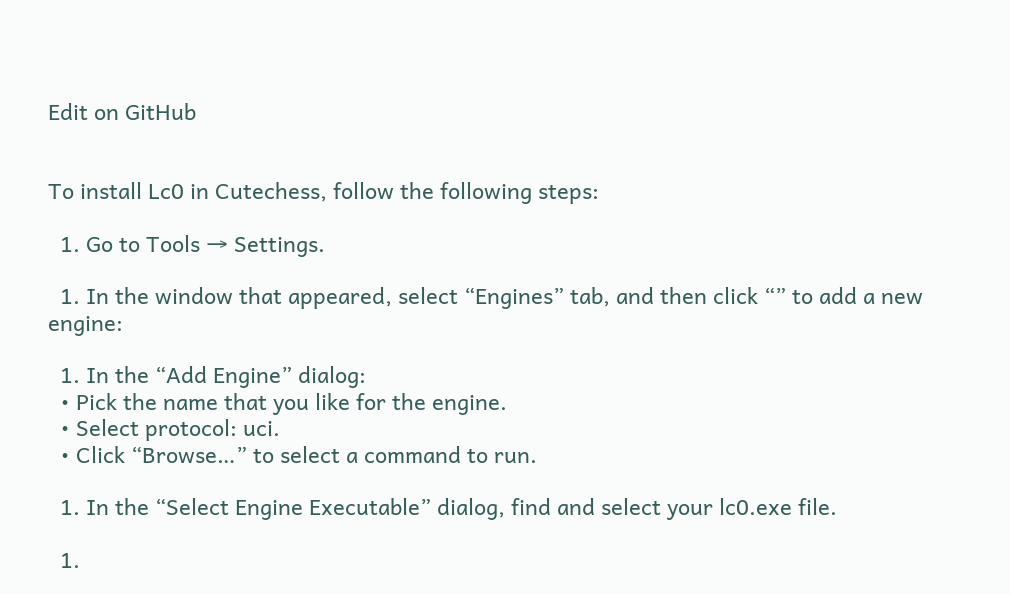Edit on GitHub


To install Lc0 in Cutechess, follow the following steps:

  1. Go to Tools → Settings.

  1. In the window that appeared, select “Engines” tab, and then click “” to add a new engine:

  1. In the “Add Engine” dialog:
  • Pick the name that you like for the engine.
  • Select protocol: uci.
  • Click “Browse…” to select a command to run.

  1. In the “Select Engine Executable” dialog, find and select your lc0.exe file.

  1.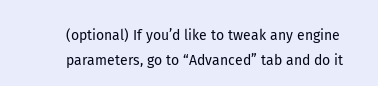(optional) If you’d like to tweak any engine parameters, go to “Advanced” tab and do it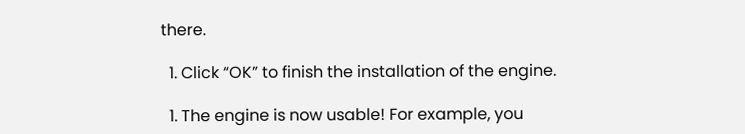there.

  1. Click “OK” to finish the installation of the engine.

  1. The engine is now usable! For example, you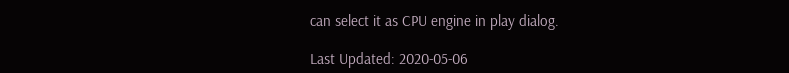can select it as CPU engine in play dialog.

Last Updated: 2020-05-06